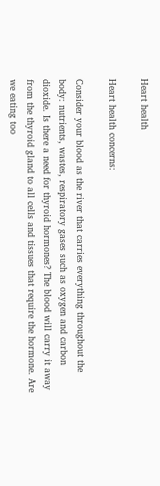Heart health

Heart health concerns:

Consider your blood as the river that carries everything throughout the body: nutrients, wastes, respiratory gases such as oxygen and carbon dioxide. Is there a need for thyroid hormones? The blood will carry it away from the thyroid gland to all cells and tissues that require the hormone. Are we eating too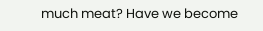much meat? Have we become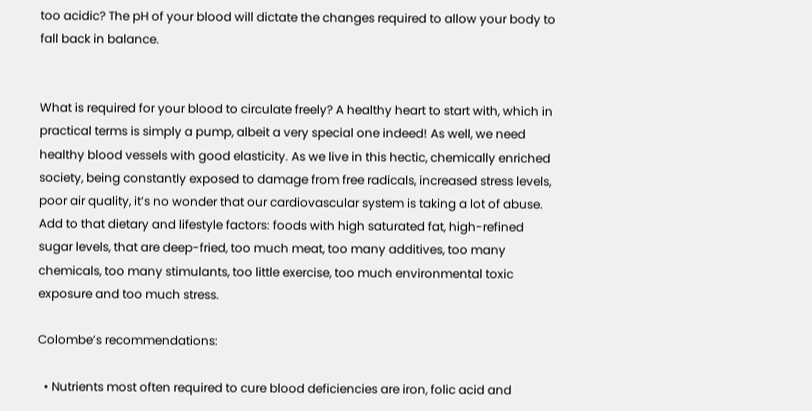too acidic? The pH of your blood will dictate the changes required to allow your body to fall back in balance.


What is required for your blood to circulate freely? A healthy heart to start with, which in practical terms is simply a pump, albeit a very special one indeed! As well, we need healthy blood vessels with good elasticity. As we live in this hectic, chemically enriched society, being constantly exposed to damage from free radicals, increased stress levels, poor air quality, it’s no wonder that our cardiovascular system is taking a lot of abuse. Add to that dietary and lifestyle factors: foods with high saturated fat, high-refined sugar levels, that are deep-fried, too much meat, too many additives, too many chemicals, too many stimulants, too little exercise, too much environmental toxic exposure and too much stress.

Colombe’s recommendations:

  • Nutrients most often required to cure blood deficiencies are iron, folic acid and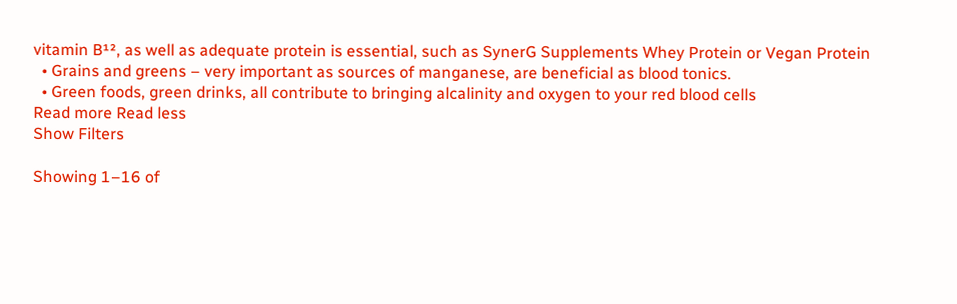vitamin B¹², as well as adequate protein is essential, such as SynerG Supplements Whey Protein or Vegan Protein
  • Grains and greens – very important as sources of manganese, are beneficial as blood tonics.
  • Green foods, green drinks, all contribute to bringing alcalinity and oxygen to your red blood cells
Read more Read less
Show Filters

Showing 1–16 of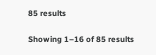85 results

Showing 1–16 of 85 results